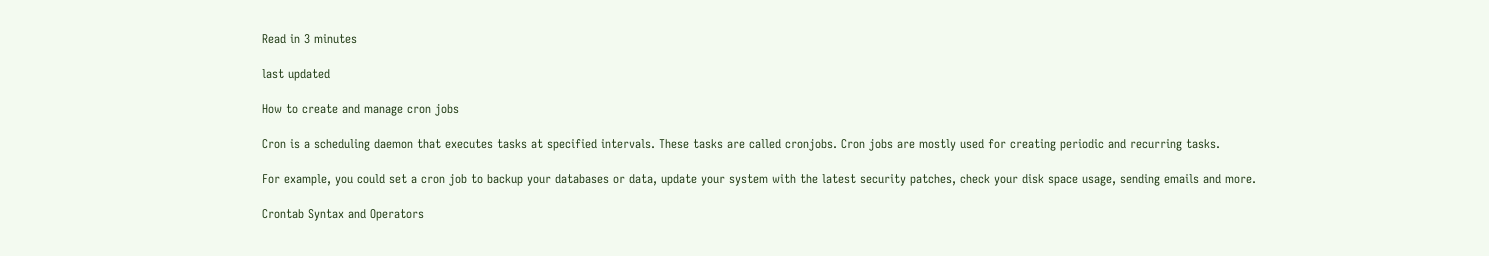Read in 3 minutes

last updated

How to create and manage cron jobs

Cron is a scheduling daemon that executes tasks at specified intervals. These tasks are called cronjobs. Cron jobs are mostly used for creating periodic and recurring tasks.

For example, you could set a cron job to backup your databases or data, update your system with the latest security patches, check your disk space usage, sending emails and more.

Crontab Syntax and Operators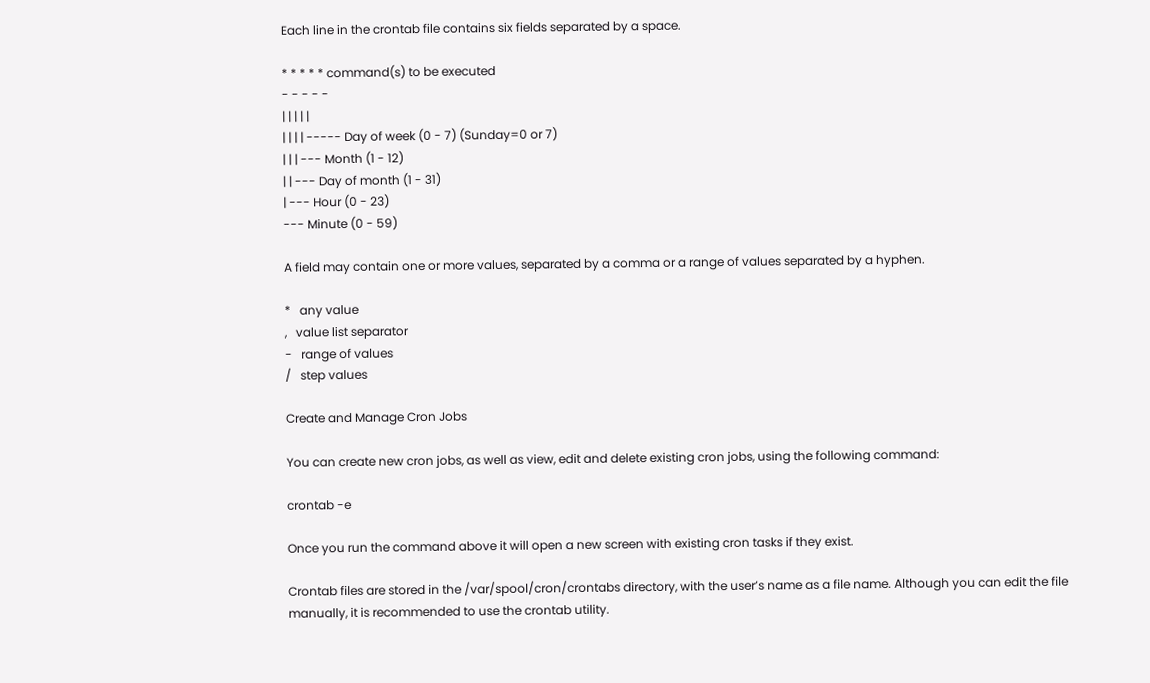Each line in the crontab file contains six fields separated by a space.

* * * * * command(s) to be executed
- - - - -
| | | | |
| | | | ----- Day of week (0 - 7) (Sunday=0 or 7)
| | | --- Month (1 - 12)
| | --- Day of month (1 - 31)
| --- Hour (0 - 23)
--- Minute (0 - 59)

A field may contain one or more values, separated by a comma or a range of values separated by a hyphen.

*   any value
,   value list separator
-   range of values
/   step values

Create and Manage Cron Jobs

You can create new cron jobs, as well as view, edit and delete existing cron jobs, using the following command:

crontab -e

Once you run the command above it will open a new screen with existing cron tasks if they exist.

Crontab files are stored in the /var/spool/cron/crontabs directory, with the user’s name as a file name. Although you can edit the file manually, it is recommended to use the crontab utility.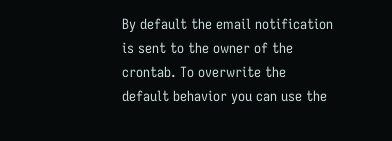By default the email notification is sent to the owner of the crontab. To overwrite the default behavior you can use the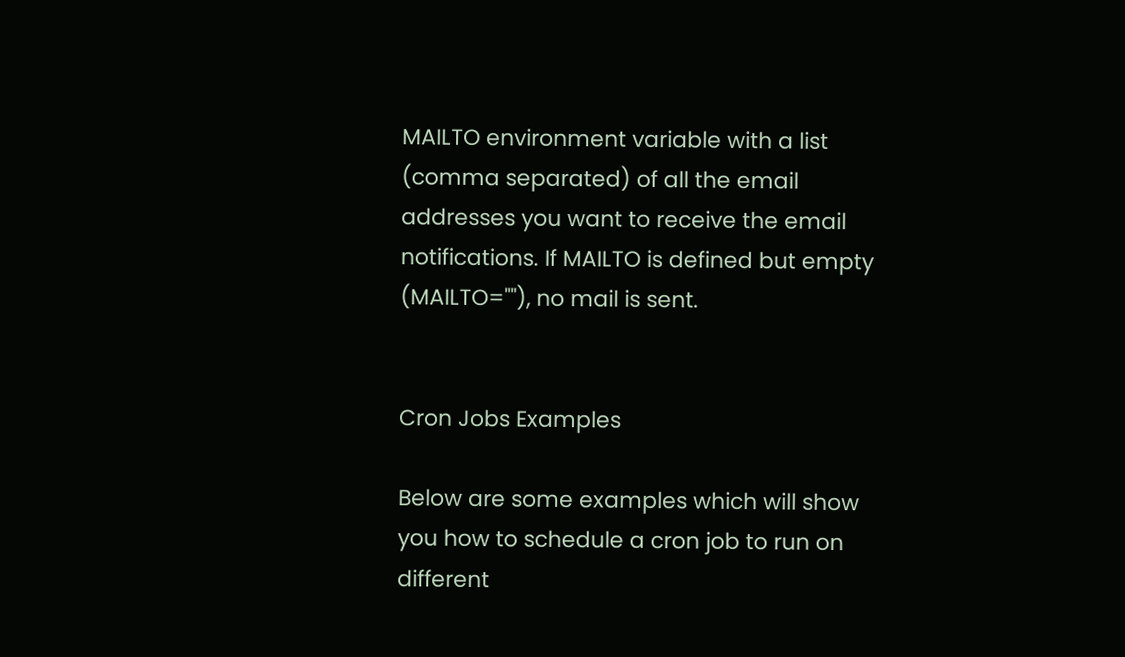MAILTO environment variable with a list (comma separated) of all the email addresses you want to receive the email notifications. If MAILTO is defined but empty (MAILTO=""), no mail is sent.


Cron Jobs Examples

Below are some examples which will show you how to schedule a cron job to run on different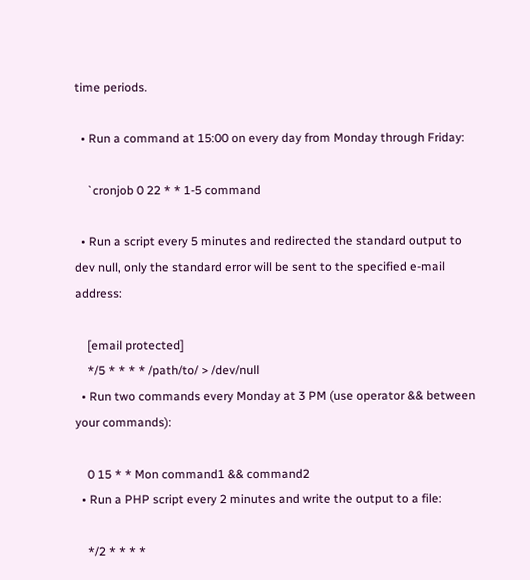time periods.

  • Run a command at 15:00 on every day from Monday through Friday:

    `cronjob 0 22 * * 1-5 command

  • Run a script every 5 minutes and redirected the standard output to dev null, only the standard error will be sent to the specified e-mail address:

    [email protected]
    */5 * * * * /path/to/ > /dev/null
  • Run two commands every Monday at 3 PM (use operator && between your commands):

    0 15 * * Mon command1 && command2
  • Run a PHP script every 2 minutes and write the output to a file:

    */2 * * * *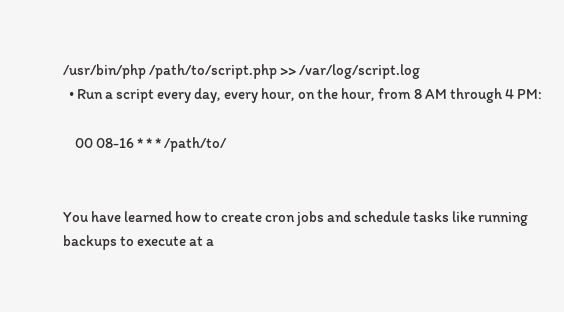/usr/bin/php /path/to/script.php >> /var/log/script.log
  • Run a script every day, every hour, on the hour, from 8 AM through 4 PM:

    00 08-16 * * * /path/to/


You have learned how to create cron jobs and schedule tasks like running backups to execute at a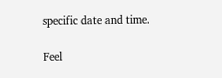specific date and time.

Feel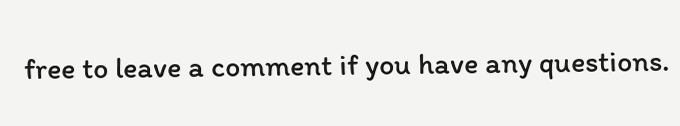free to leave a comment if you have any questions.